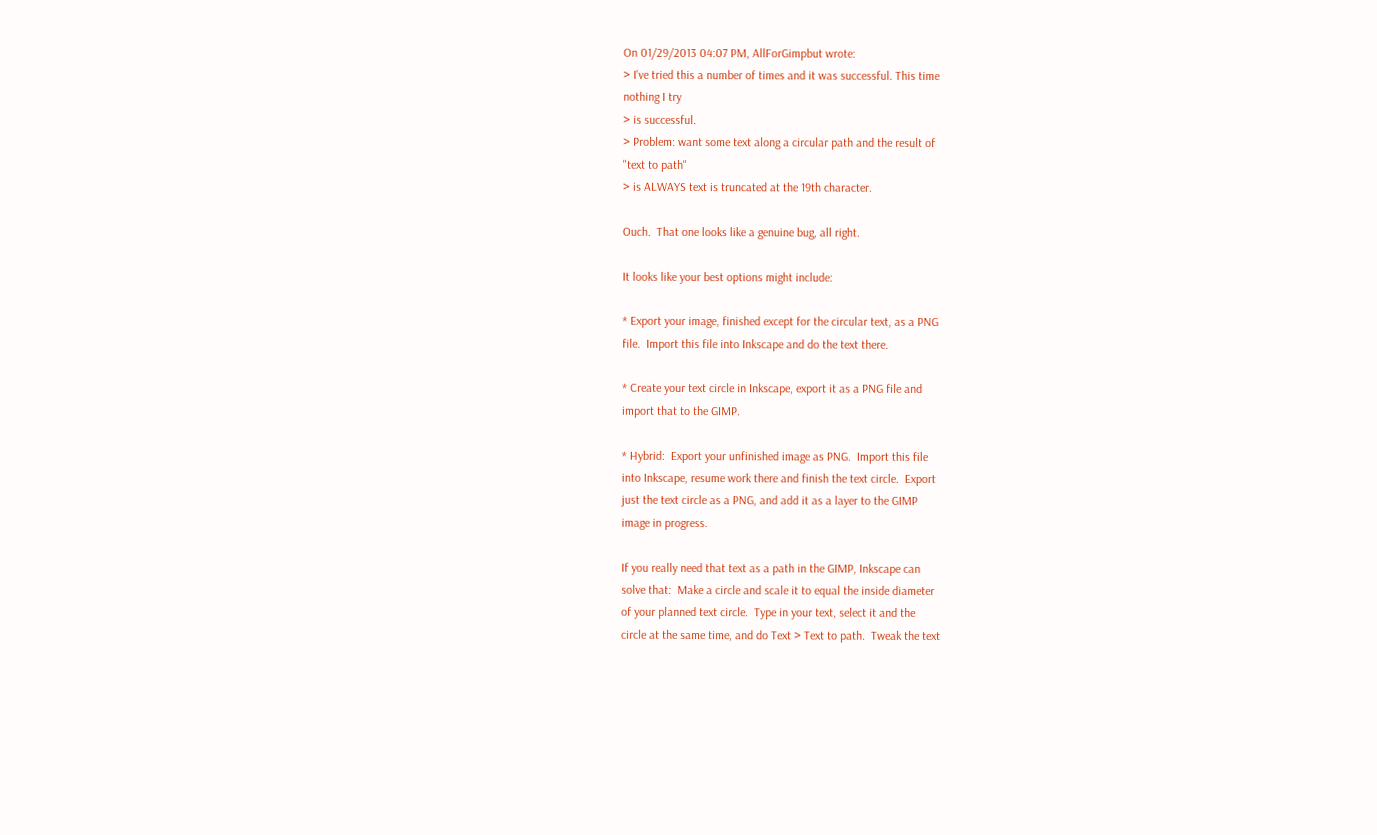On 01/29/2013 04:07 PM, AllForGimpbut wrote:
> I've tried this a number of times and it was successful. This time
nothing I try
> is successful.
> Problem: want some text along a circular path and the result of
"text to path"
> is ALWAYS text is truncated at the 19th character.

Ouch.  That one looks like a genuine bug, all right.

It looks like your best options might include:

* Export your image, finished except for the circular text, as a PNG
file.  Import this file into Inkscape and do the text there.

* Create your text circle in Inkscape, export it as a PNG file and
import that to the GIMP.

* Hybrid:  Export your unfinished image as PNG.  Import this file
into Inkscape, resume work there and finish the text circle.  Export
just the text circle as a PNG, and add it as a layer to the GIMP
image in progress.

If you really need that text as a path in the GIMP, Inkscape can
solve that:  Make a circle and scale it to equal the inside diameter
of your planned text circle.  Type in your text, select it and the
circle at the same time, and do Text > Text to path.  Tweak the text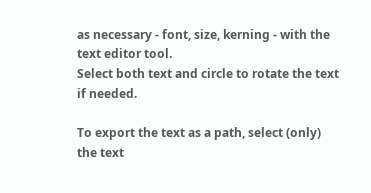as necessary - font, size, kerning - with the text editor tool.
Select both text and circle to rotate the text if needed.

To export the text as a path, select (only) the text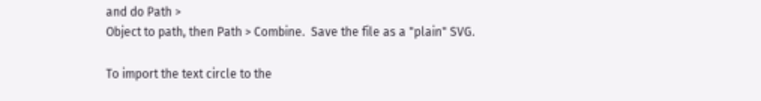and do Path >
Object to path, then Path > Combine.  Save the file as a "plain" SVG.

To import the text circle to the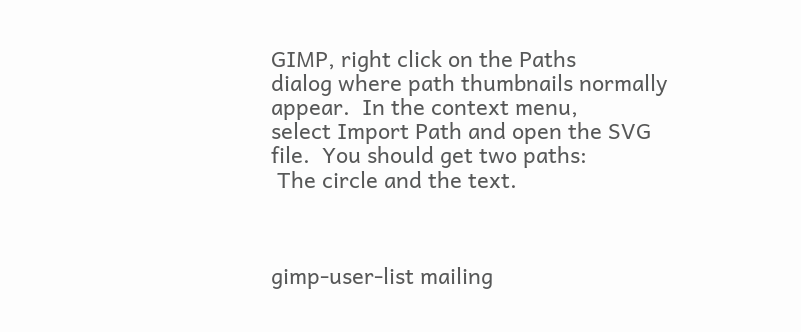GIMP, right click on the Paths
dialog where path thumbnails normally appear.  In the context menu,
select Import Path and open the SVG file.  You should get two paths:
 The circle and the text.



gimp-user-list mailing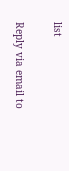list

Reply via email to